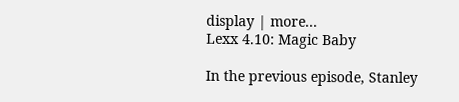display | more...
Lexx 4.10: Magic Baby

In the previous episode, Stanley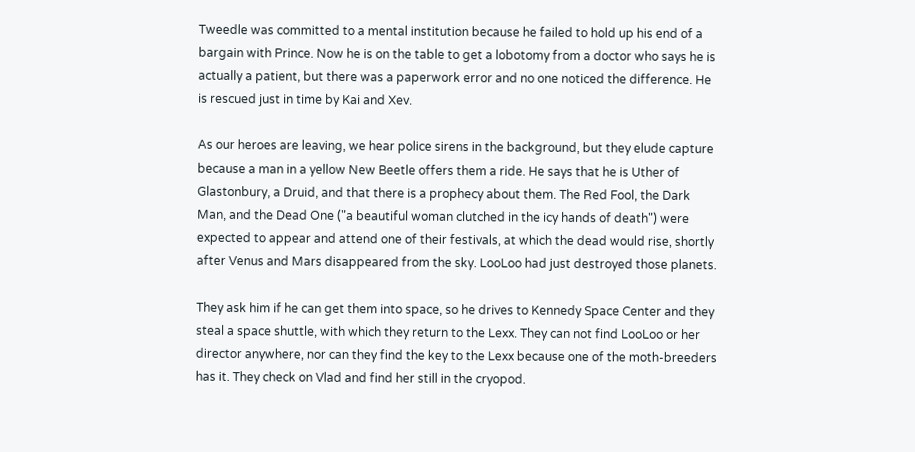Tweedle was committed to a mental institution because he failed to hold up his end of a bargain with Prince. Now he is on the table to get a lobotomy from a doctor who says he is actually a patient, but there was a paperwork error and no one noticed the difference. He is rescued just in time by Kai and Xev.

As our heroes are leaving, we hear police sirens in the background, but they elude capture because a man in a yellow New Beetle offers them a ride. He says that he is Uther of Glastonbury, a Druid, and that there is a prophecy about them. The Red Fool, the Dark Man, and the Dead One ("a beautiful woman clutched in the icy hands of death") were expected to appear and attend one of their festivals, at which the dead would rise, shortly after Venus and Mars disappeared from the sky. LooLoo had just destroyed those planets.

They ask him if he can get them into space, so he drives to Kennedy Space Center and they steal a space shuttle, with which they return to the Lexx. They can not find LooLoo or her director anywhere, nor can they find the key to the Lexx because one of the moth-breeders has it. They check on Vlad and find her still in the cryopod.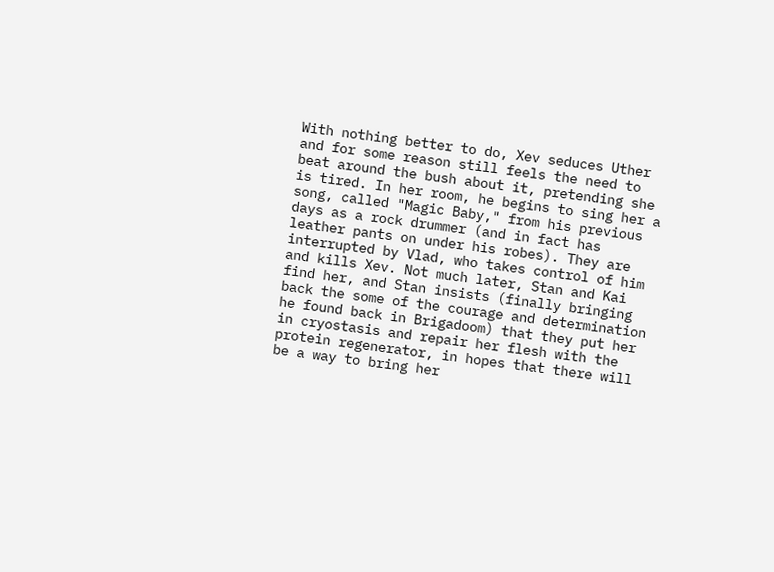With nothing better to do, Xev seduces Uther and for some reason still feels the need to beat around the bush about it, pretending she is tired. In her room, he begins to sing her a song, called "Magic Baby," from his previous days as a rock drummer (and in fact has leather pants on under his robes). They are interrupted by Vlad, who takes control of him and kills Xev. Not much later, Stan and Kai find her, and Stan insists (finally bringing back the some of the courage and determination he found back in Brigadoom) that they put her in cryostasis and repair her flesh with the protein regenerator, in hopes that there will be a way to bring her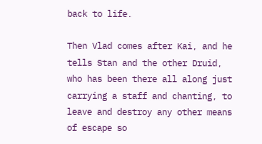back to life.

Then Vlad comes after Kai, and he tells Stan and the other Druid, who has been there all along just carrying a staff and chanting, to leave and destroy any other means of escape so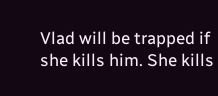Vlad will be trapped if she kills him. She kills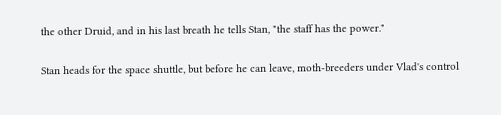the other Druid, and in his last breath he tells Stan, "the staff has the power."

Stan heads for the space shuttle, but before he can leave, moth-breeders under Vlad's control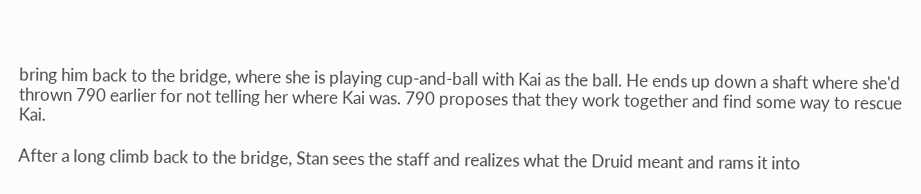bring him back to the bridge, where she is playing cup-and-ball with Kai as the ball. He ends up down a shaft where she'd thrown 790 earlier for not telling her where Kai was. 790 proposes that they work together and find some way to rescue Kai.

After a long climb back to the bridge, Stan sees the staff and realizes what the Druid meant and rams it into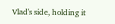Vlad's side, holding it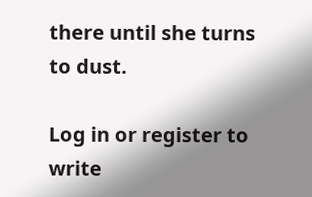there until she turns to dust.

Log in or register to write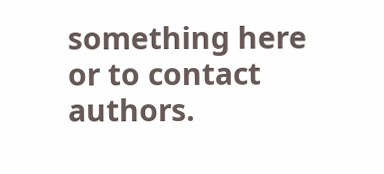something here or to contact authors.